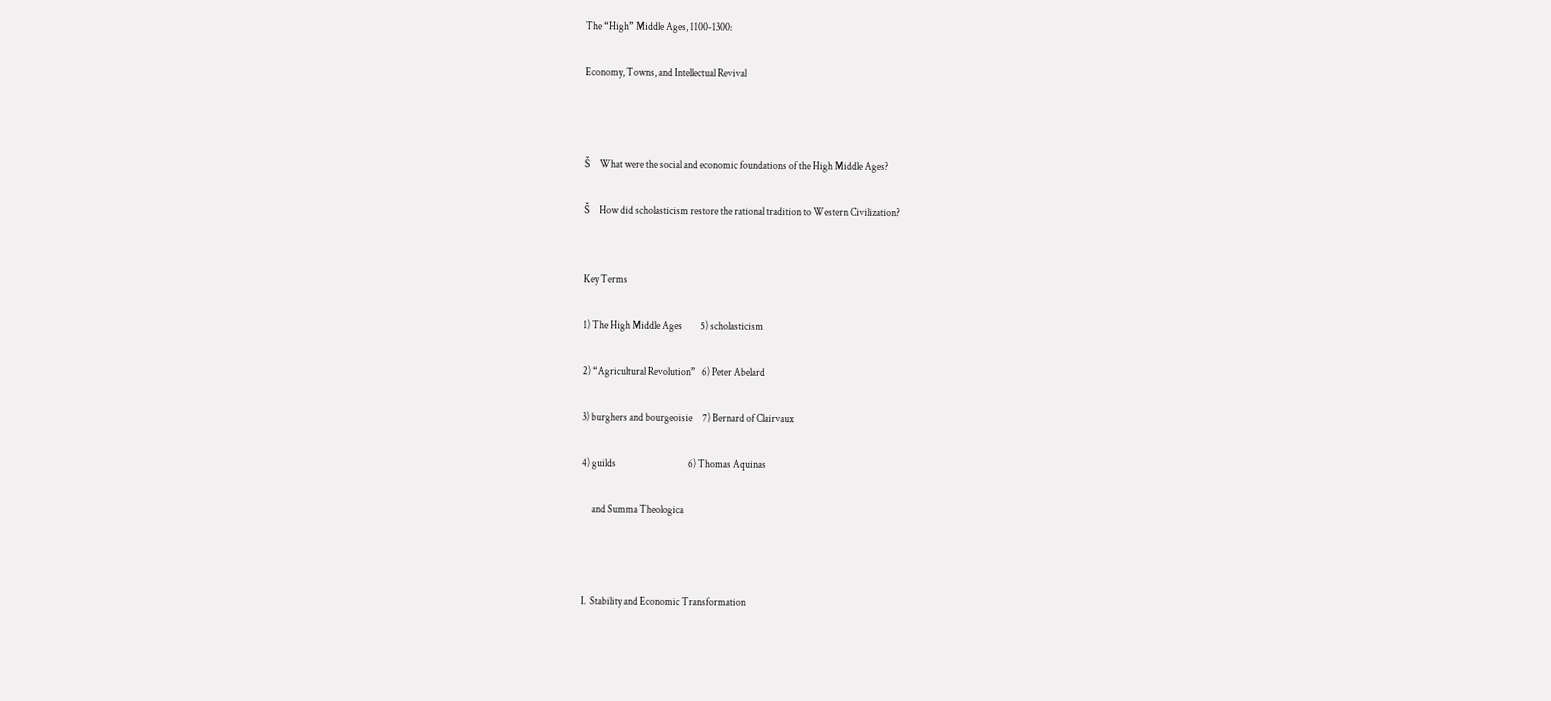The “High” Middle Ages, 1100-1300:

Economy, Towns, and Intellectual Revival



Š     What were the social and economic foundations of the High Middle Ages?

Š     How did scholasticism restore the rational tradition to Western Civilization?


Key Terms

1) The High Middle Ages         5) scholasticism

2) “Agricultural Revolution”   6) Peter Abelard

3) burghers and bourgeoisie     7) Bernard of Clairvaux

4) guilds                                    6) Thomas Aquinas

     and Summa Theologica



I.  Stability and Economic Transformation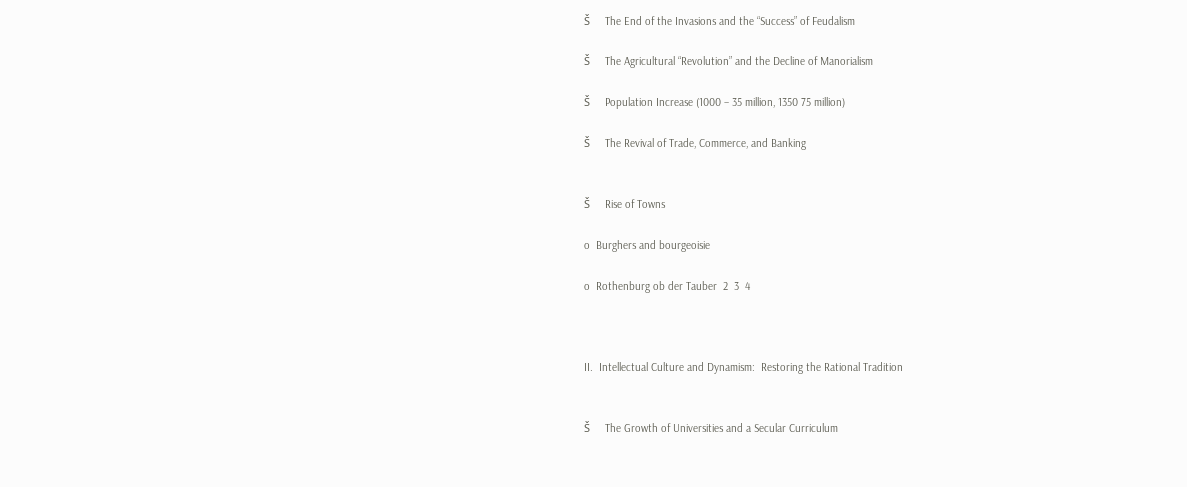Š     The End of the Invasions and the “Success” of Feudalism

Š     The Agricultural “Revolution” and the Decline of Manorialism

Š     Population Increase (1000 – 35 million, 1350 75 million)

Š     The Revival of Trade, Commerce, and Banking


Š     Rise of Towns

o  Burghers and bourgeoisie

o  Rothenburg ob der Tauber  2  3  4



II.  Intellectual Culture and Dynamism:  Restoring the Rational Tradition


Š     The Growth of Universities and a Secular Curriculum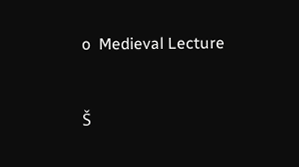o  Medieval Lecture


Š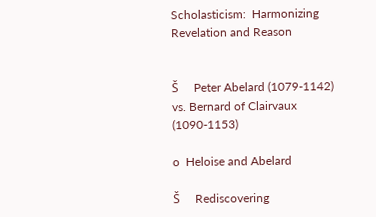Scholasticism:  Harmonizing Revelation and Reason


Š     Peter Abelard (1079-1142) vs. Bernard of Clairvaux (1090-1153)

o  Heloise and Abelard

Š     Rediscovering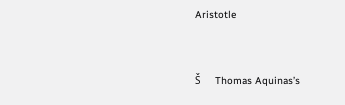Aristotle


Š     Thomas Aquinas’s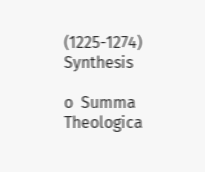(1225-1274) Synthesis

o  Summa Theologica